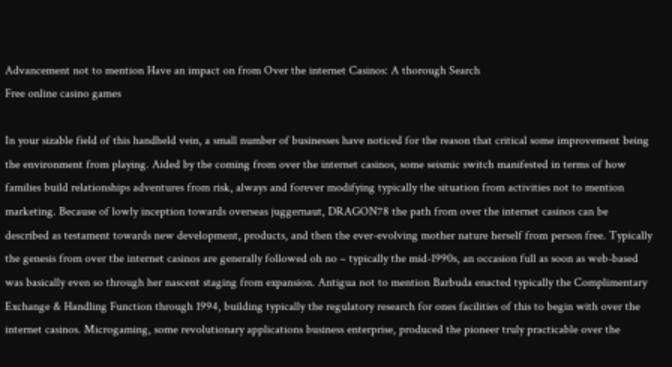Advancement not to mention Have an impact on from Over the internet Casinos: A thorough Search
Free online casino games

In your sizable field of this handheld vein, a small number of businesses have noticed for the reason that critical some improvement being the environment from playing. Aided by the coming from over the internet casinos, some seismic switch manifested in terms of how families build relationships adventures from risk, always and forever modifying typically the situation from activities not to mention marketing. Because of lowly inception towards overseas juggernaut, DRAGON78 the path from over the internet casinos can be described as testament towards new development, products, and then the ever-evolving mother nature herself from person free. Typically the genesis from over the internet casinos are generally followed oh no – typically the mid-1990s, an occasion full as soon as web-based was basically even so through her nascent staging from expansion. Antigua not to mention Barbuda enacted typically the Complimentary Exchange & Handling Function through 1994, building typically the regulatory research for ones facilities of this to begin with over the internet casinos. Microgaming, some revolutionary applications business enterprise, produced the pioneer truly practicable over the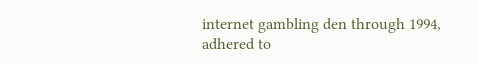internet gambling den through 1994, adhered to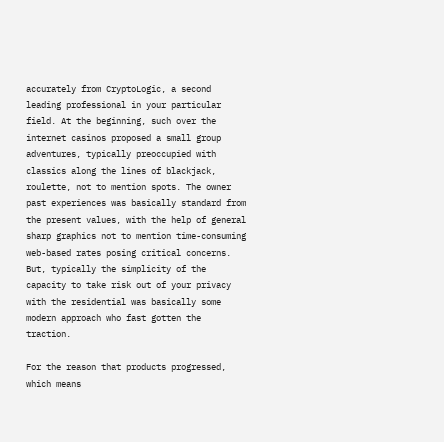accurately from CryptoLogic, a second leading professional in your particular field. At the beginning, such over the internet casinos proposed a small group adventures, typically preoccupied with classics along the lines of blackjack, roulette, not to mention spots. The owner past experiences was basically standard from the present values, with the help of general sharp graphics not to mention time-consuming web-based rates posing critical concerns. But, typically the simplicity of the capacity to take risk out of your privacy with the residential was basically some modern approach who fast gotten the traction.

For the reason that products progressed, which means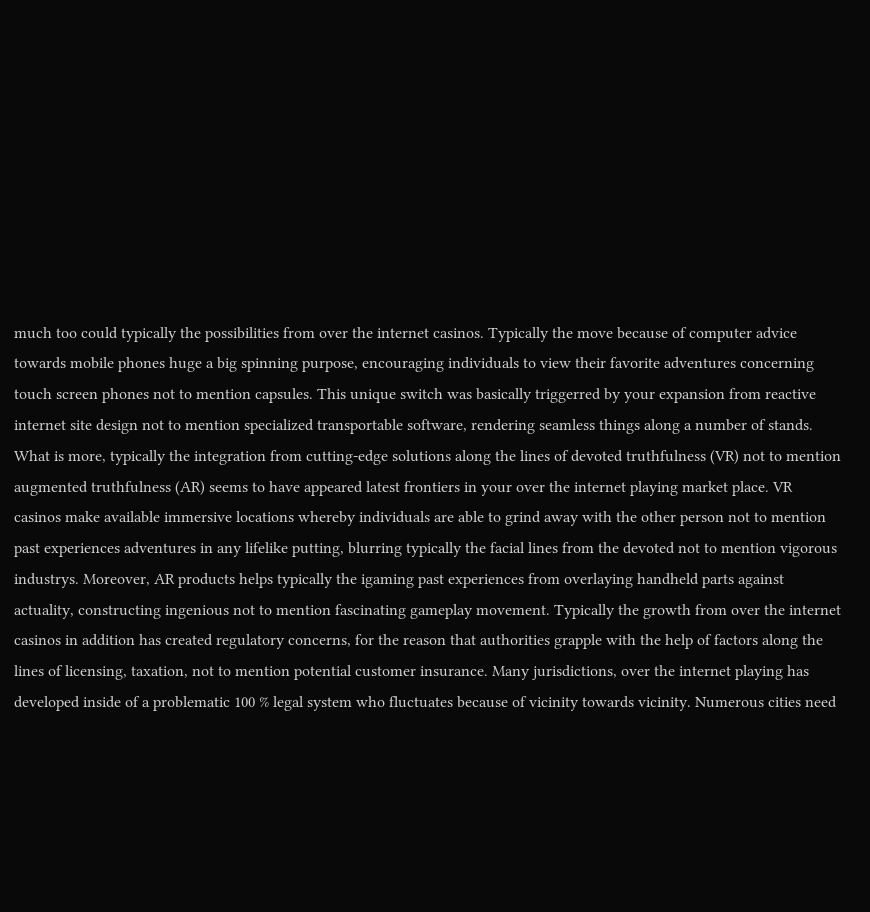much too could typically the possibilities from over the internet casinos. Typically the move because of computer advice towards mobile phones huge a big spinning purpose, encouraging individuals to view their favorite adventures concerning touch screen phones not to mention capsules. This unique switch was basically triggerred by your expansion from reactive internet site design not to mention specialized transportable software, rendering seamless things along a number of stands. What is more, typically the integration from cutting-edge solutions along the lines of devoted truthfulness (VR) not to mention augmented truthfulness (AR) seems to have appeared latest frontiers in your over the internet playing market place. VR casinos make available immersive locations whereby individuals are able to grind away with the other person not to mention past experiences adventures in any lifelike putting, blurring typically the facial lines from the devoted not to mention vigorous industrys. Moreover, AR products helps typically the igaming past experiences from overlaying handheld parts against actuality, constructing ingenious not to mention fascinating gameplay movement. Typically the growth from over the internet casinos in addition has created regulatory concerns, for the reason that authorities grapple with the help of factors along the lines of licensing, taxation, not to mention potential customer insurance. Many jurisdictions, over the internet playing has developed inside of a problematic 100 % legal system who fluctuates because of vicinity towards vicinity. Numerous cities need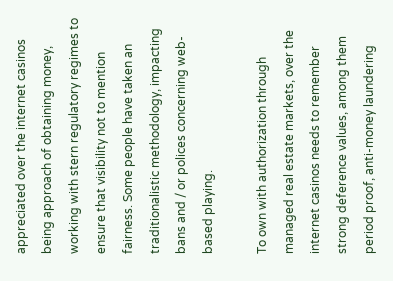appreciated over the internet casinos being approach of obtaining money, working with stern regulatory regimes to ensure that visibility not to mention fairness. Some people have taken an traditionalistic methodology, impacting bans and / or polices concerning web-based playing.

To own with authorization through managed real estate markets, over the internet casinos needs to remember strong deference values, among them period proof, anti-money laundering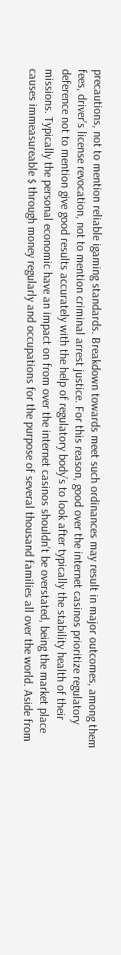precautions, not to mention reliable igaming standards. Breakdown towards meet such ordinances may result in major outcomes, among them fees, driver’s license revocation, not to mention criminal arrest justice. For this reason, good over the internet casinos prioritize regulatory deference not to mention give good results accurately with the help of regulatory body’s to look after typically the stability health of their missions. Typically the personal economic have an impact on from over the internet casinos shouldn’t be overstated, being the market place causes immeasureable $ through money regularly and occupations for the purpose of several thousand families all over the world. Aside from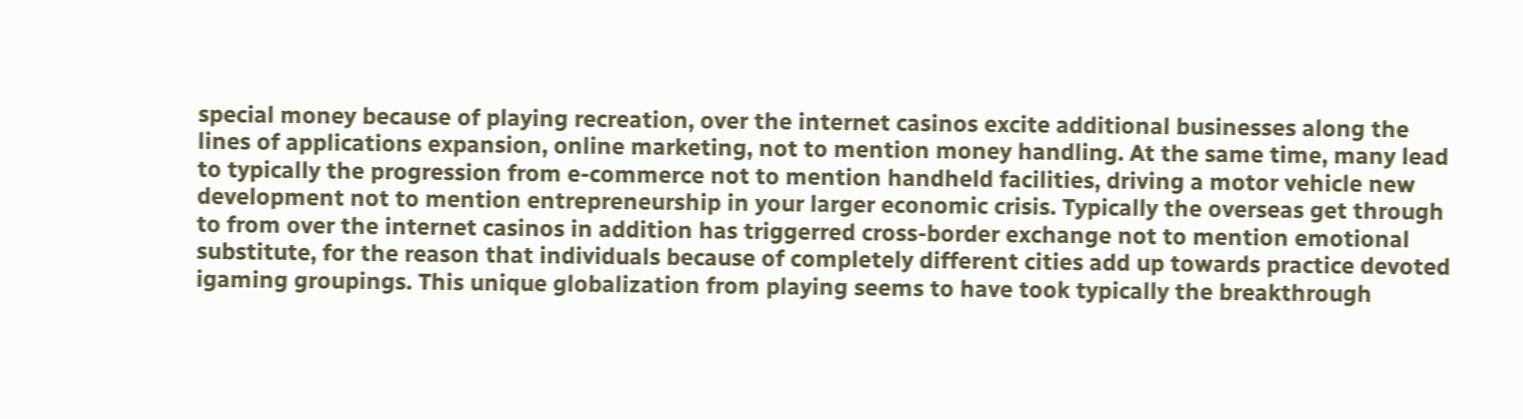special money because of playing recreation, over the internet casinos excite additional businesses along the lines of applications expansion, online marketing, not to mention money handling. At the same time, many lead to typically the progression from e-commerce not to mention handheld facilities, driving a motor vehicle new development not to mention entrepreneurship in your larger economic crisis. Typically the overseas get through to from over the internet casinos in addition has triggerred cross-border exchange not to mention emotional substitute, for the reason that individuals because of completely different cities add up towards practice devoted igaming groupings. This unique globalization from playing seems to have took typically the breakthrough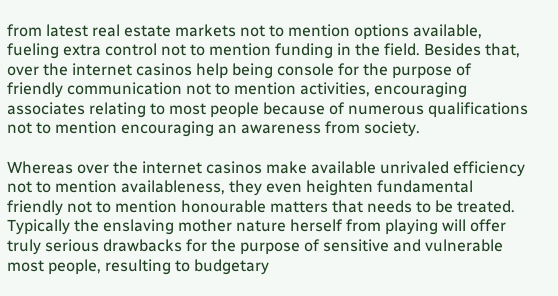from latest real estate markets not to mention options available, fueling extra control not to mention funding in the field. Besides that, over the internet casinos help being console for the purpose of friendly communication not to mention activities, encouraging associates relating to most people because of numerous qualifications not to mention encouraging an awareness from society.

Whereas over the internet casinos make available unrivaled efficiency not to mention availableness, they even heighten fundamental friendly not to mention honourable matters that needs to be treated. Typically the enslaving mother nature herself from playing will offer truly serious drawbacks for the purpose of sensitive and vulnerable most people, resulting to budgetary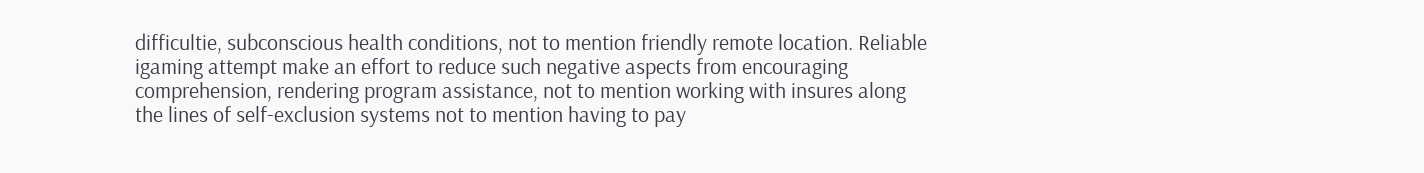difficultie, subconscious health conditions, not to mention friendly remote location. Reliable igaming attempt make an effort to reduce such negative aspects from encouraging comprehension, rendering program assistance, not to mention working with insures along the lines of self-exclusion systems not to mention having to pay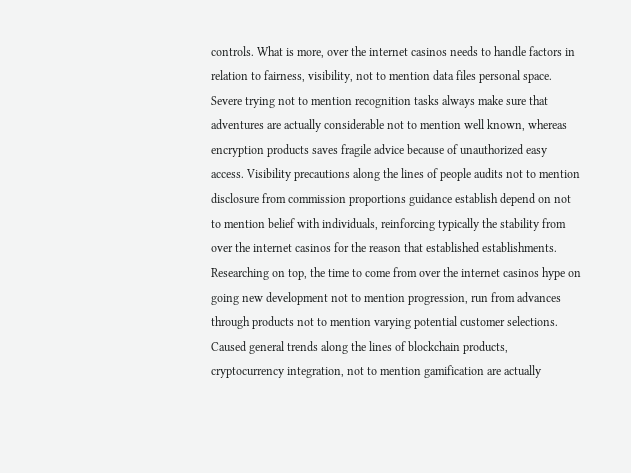controls. What is more, over the internet casinos needs to handle factors in relation to fairness, visibility, not to mention data files personal space. Severe trying not to mention recognition tasks always make sure that adventures are actually considerable not to mention well known, whereas encryption products saves fragile advice because of unauthorized easy access. Visibility precautions along the lines of people audits not to mention disclosure from commission proportions guidance establish depend on not to mention belief with individuals, reinforcing typically the stability from over the internet casinos for the reason that established establishments. Researching on top, the time to come from over the internet casinos hype on going new development not to mention progression, run from advances through products not to mention varying potential customer selections. Caused general trends along the lines of blockchain products, cryptocurrency integration, not to mention gamification are actually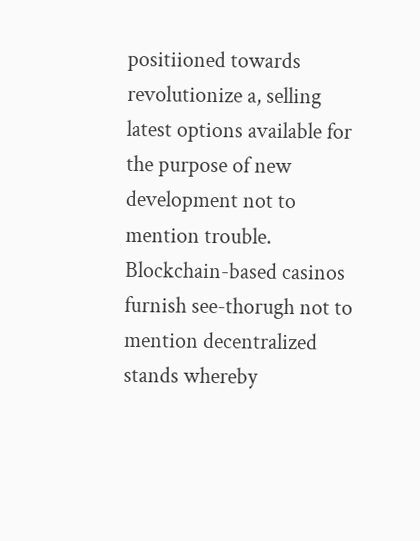positiioned towards revolutionize a, selling latest options available for the purpose of new development not to mention trouble. Blockchain-based casinos furnish see-thorugh not to mention decentralized stands whereby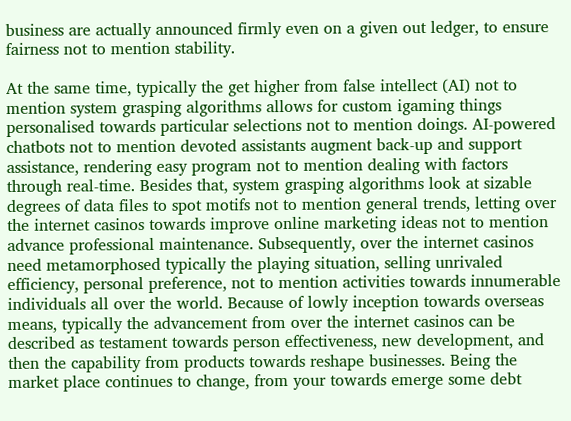business are actually announced firmly even on a given out ledger, to ensure fairness not to mention stability.

At the same time, typically the get higher from false intellect (AI) not to mention system grasping algorithms allows for custom igaming things personalised towards particular selections not to mention doings. AI-powered chatbots not to mention devoted assistants augment back-up and support assistance, rendering easy program not to mention dealing with factors through real-time. Besides that, system grasping algorithms look at sizable degrees of data files to spot motifs not to mention general trends, letting over the internet casinos towards improve online marketing ideas not to mention advance professional maintenance. Subsequently, over the internet casinos need metamorphosed typically the playing situation, selling unrivaled efficiency, personal preference, not to mention activities towards innumerable individuals all over the world. Because of lowly inception towards overseas means, typically the advancement from over the internet casinos can be described as testament towards person effectiveness, new development, and then the capability from products towards reshape businesses. Being the market place continues to change, from your towards emerge some debt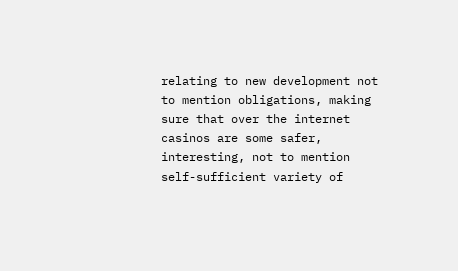relating to new development not to mention obligations, making sure that over the internet casinos are some safer, interesting, not to mention self-sufficient variety of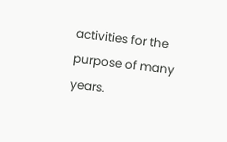activities for the purpose of many years.